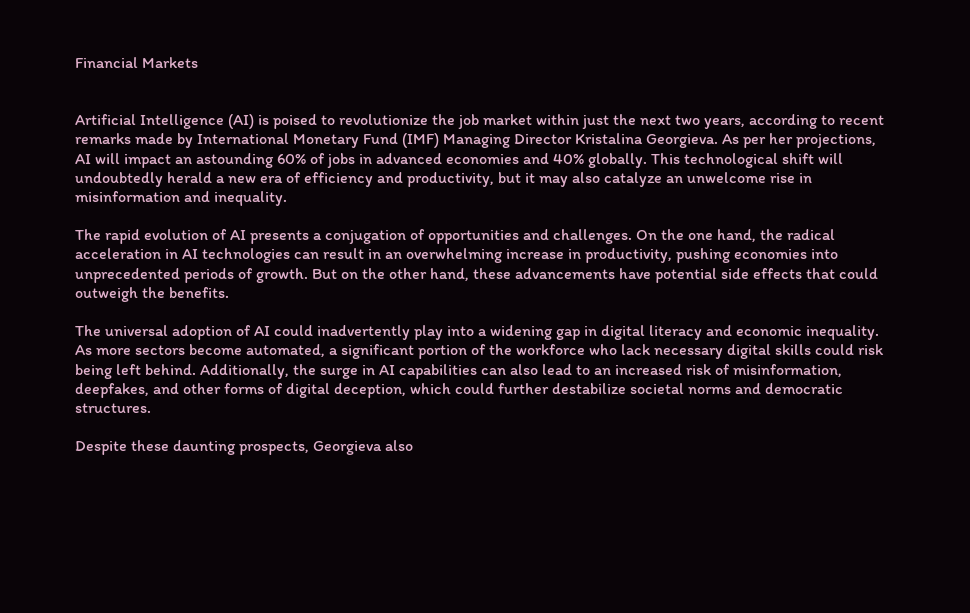Financial Markets


Artificial Intelligence (AI) is poised to revolutionize the job market within just the next two years, according to recent remarks made by International Monetary Fund (IMF) Managing Director Kristalina Georgieva. As per her projections, AI will impact an astounding 60% of jobs in advanced economies and 40% globally. This technological shift will undoubtedly herald a new era of efficiency and productivity, but it may also catalyze an unwelcome rise in misinformation and inequality.

The rapid evolution of AI presents a conjugation of opportunities and challenges. On the one hand, the radical acceleration in AI technologies can result in an overwhelming increase in productivity, pushing economies into unprecedented periods of growth. But on the other hand, these advancements have potential side effects that could outweigh the benefits.

The universal adoption of AI could inadvertently play into a widening gap in digital literacy and economic inequality. As more sectors become automated, a significant portion of the workforce who lack necessary digital skills could risk being left behind. Additionally, the surge in AI capabilities can also lead to an increased risk of misinformation, deepfakes, and other forms of digital deception, which could further destabilize societal norms and democratic structures.

Despite these daunting prospects, Georgieva also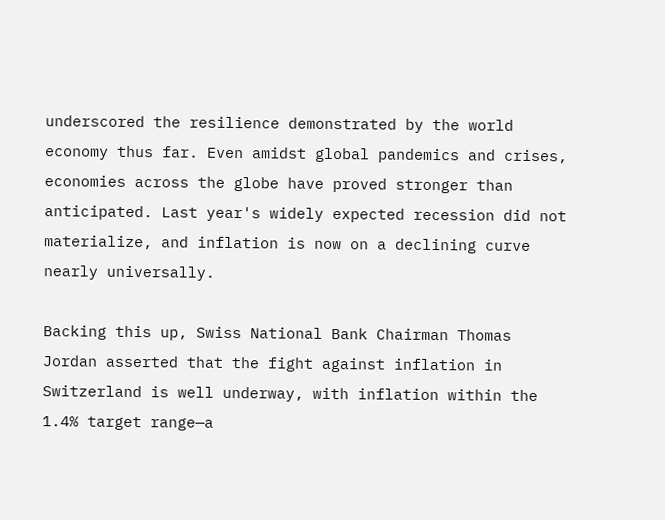underscored the resilience demonstrated by the world economy thus far. Even amidst global pandemics and crises, economies across the globe have proved stronger than anticipated. Last year's widely expected recession did not materialize, and inflation is now on a declining curve nearly universally.

Backing this up, Swiss National Bank Chairman Thomas Jordan asserted that the fight against inflation in Switzerland is well underway, with inflation within the 1.4% target range—a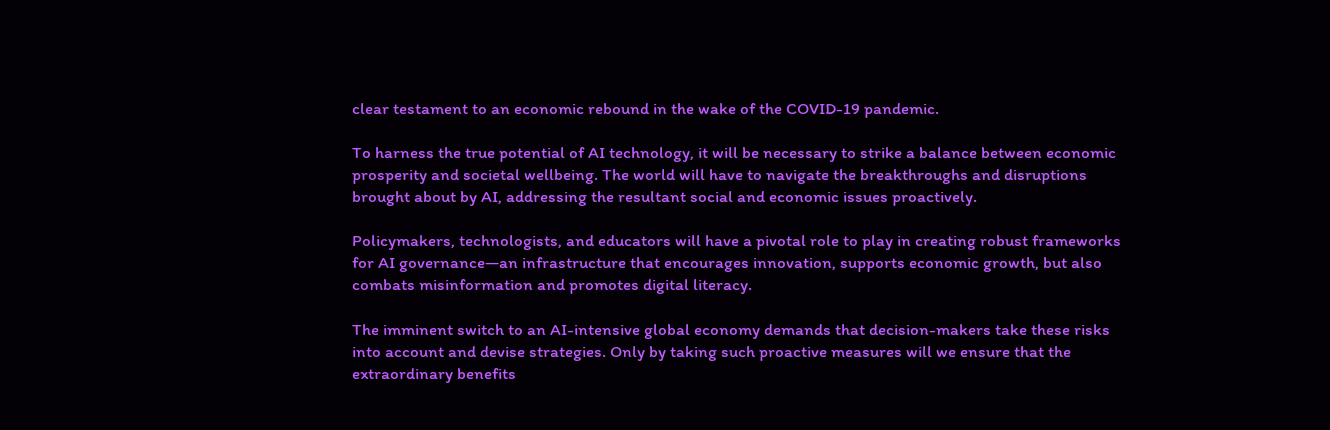clear testament to an economic rebound in the wake of the COVID-19 pandemic.

To harness the true potential of AI technology, it will be necessary to strike a balance between economic prosperity and societal wellbeing. The world will have to navigate the breakthroughs and disruptions brought about by AI, addressing the resultant social and economic issues proactively.

Policymakers, technologists, and educators will have a pivotal role to play in creating robust frameworks for AI governance—an infrastructure that encourages innovation, supports economic growth, but also combats misinformation and promotes digital literacy.

The imminent switch to an AI-intensive global economy demands that decision-makers take these risks into account and devise strategies. Only by taking such proactive measures will we ensure that the extraordinary benefits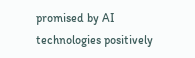promised by AI technologies positively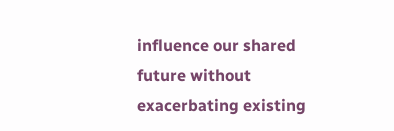influence our shared future without exacerbating existing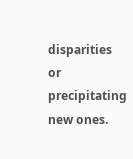disparities or precipitating new ones.